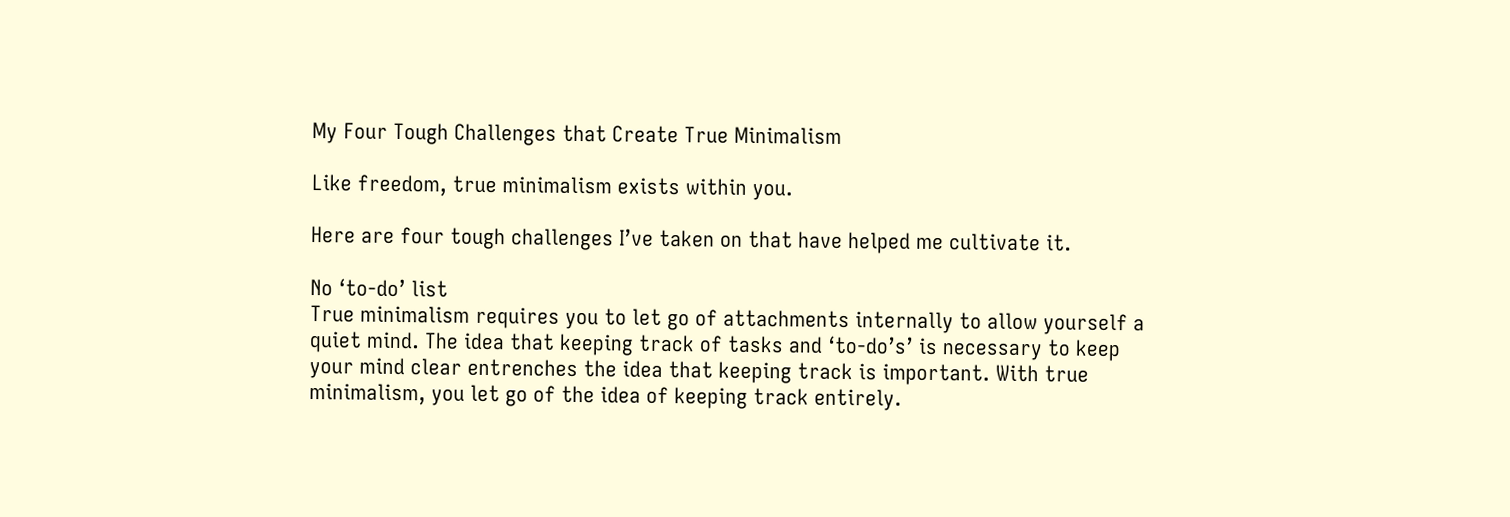My Four Tough Challenges that Create True Minimalism

Like freedom, true minimalism exists within you.

Here are four tough challenges I’ve taken on that have helped me cultivate it.

No ‘to-do’ list
True minimalism requires you to let go of attachments internally to allow yourself a quiet mind. The idea that keeping track of tasks and ‘to-do’s’ is necessary to keep your mind clear entrenches the idea that keeping track is important. With true minimalism, you let go of the idea of keeping track entirely.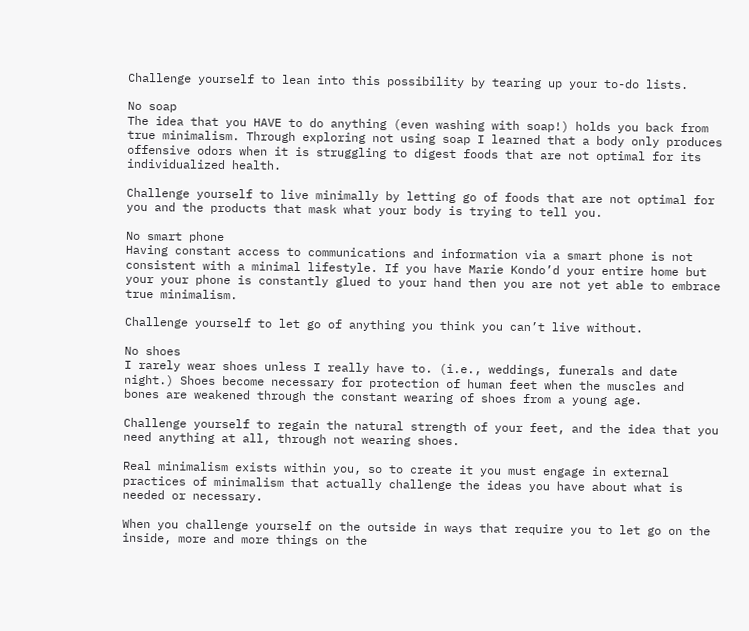Challenge yourself to lean into this possibility by tearing up your to-do lists.

No soap
The idea that you HAVE to do anything (even washing with soap!) holds you back from true minimalism. Through exploring not using soap I learned that a body only produces offensive odors when it is struggling to digest foods that are not optimal for its individualized health.

Challenge yourself to live minimally by letting go of foods that are not optimal for you and the products that mask what your body is trying to tell you.

No smart phone
Having constant access to communications and information via a smart phone is not consistent with a minimal lifestyle. If you have Marie Kondo’d your entire home but your your phone is constantly glued to your hand then you are not yet able to embrace true minimalism.

Challenge yourself to let go of anything you think you can’t live without.

No shoes
I rarely wear shoes unless I really have to. (i.e., weddings, funerals and date night.) Shoes become necessary for protection of human feet when the muscles and bones are weakened through the constant wearing of shoes from a young age.

Challenge yourself to regain the natural strength of your feet, and the idea that you need anything at all, through not wearing shoes.

Real minimalism exists within you, so to create it you must engage in external practices of minimalism that actually challenge the ideas you have about what is needed or necessary.

When you challenge yourself on the outside in ways that require you to let go on the inside, more and more things on the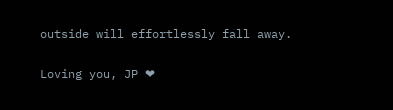outside will effortlessly fall away.

Loving you, JP ❤